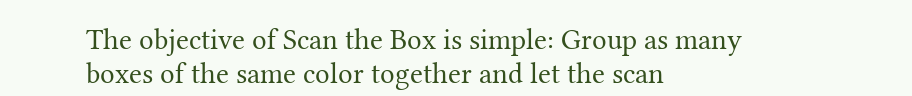The objective of Scan the Box is simple: Group as many boxes of the same color together and let the scan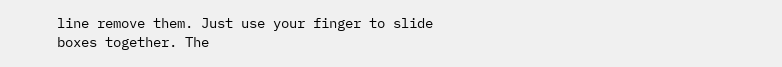line remove them. Just use your finger to slide boxes together. The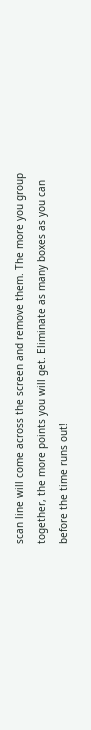scan line will come across the screen and remove them. The more you group together, the more points you will get. Eliminate as many boxes as you can before the time runs out!